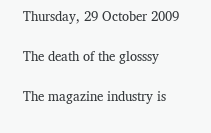Thursday, 29 October 2009

The death of the glosssy

The magazine industry is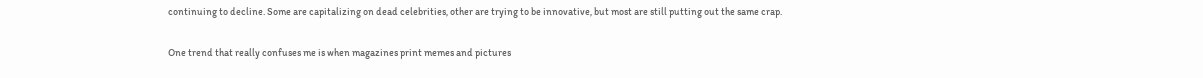continuing to decline. Some are capitalizing on dead celebrities, other are trying to be innovative, but most are still putting out the same crap.

One trend that really confuses me is when magazines print memes and pictures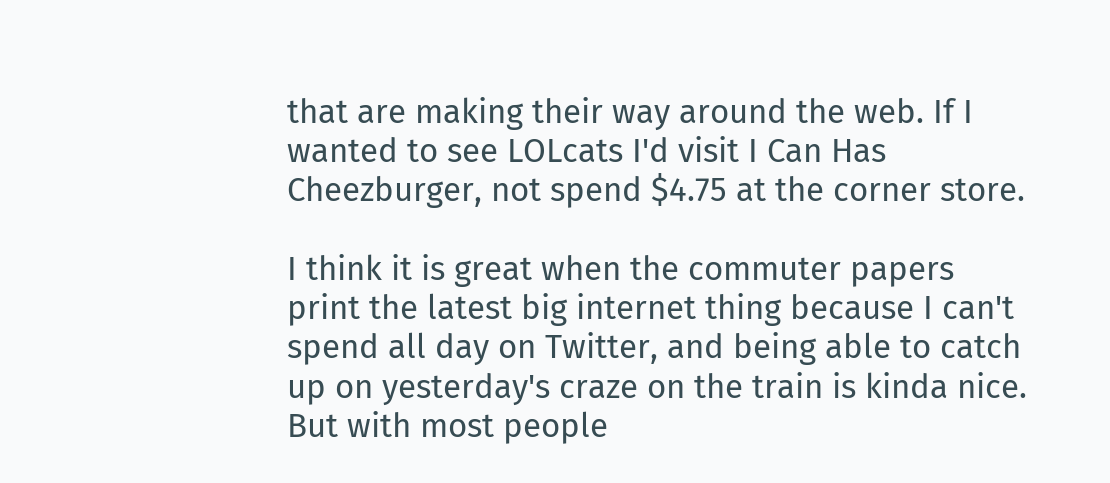that are making their way around the web. If I wanted to see LOLcats I'd visit I Can Has Cheezburger, not spend $4.75 at the corner store.

I think it is great when the commuter papers print the latest big internet thing because I can't spend all day on Twitter, and being able to catch up on yesterday's craze on the train is kinda nice. But with most people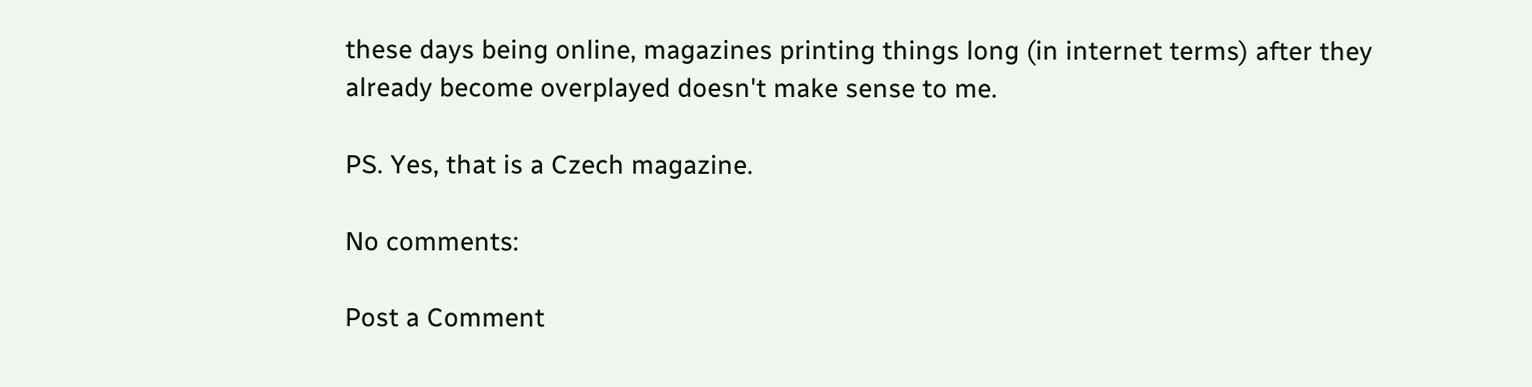these days being online, magazines printing things long (in internet terms) after they already become overplayed doesn't make sense to me.

PS. Yes, that is a Czech magazine.

No comments:

Post a Comment